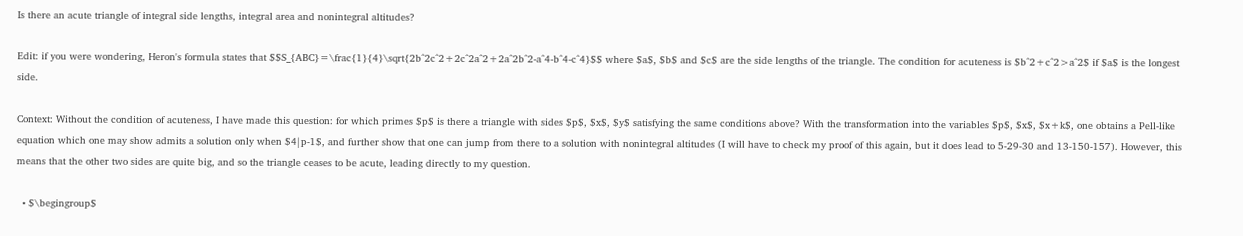Is there an acute triangle of integral side lengths, integral area and nonintegral altitudes?

Edit: if you were wondering, Heron's formula states that $$S_{ABC}=\frac{1}{4}\sqrt{2b^2c^2+2c^2a^2+2a^2b^2-a^4-b^4-c^4}$$ where $a$, $b$ and $c$ are the side lengths of the triangle. The condition for acuteness is $b^2+c^2>a^2$ if $a$ is the longest side.

Context: Without the condition of acuteness, I have made this question: for which primes $p$ is there a triangle with sides $p$, $x$, $y$ satisfying the same conditions above? With the transformation into the variables $p$, $x$, $x+k$, one obtains a Pell-like equation which one may show admits a solution only when $4|p-1$, and further show that one can jump from there to a solution with nonintegral altitudes (I will have to check my proof of this again, but it does lead to 5-29-30 and 13-150-157). However, this means that the other two sides are quite big, and so the triangle ceases to be acute, leading directly to my question.

  • $\begingroup$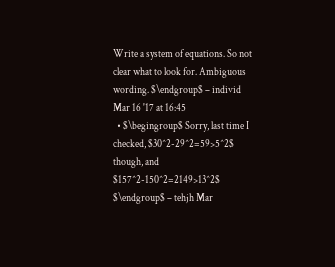Write a system of equations. So not clear what to look for. Ambiguous wording. $\endgroup$ – individ Mar 16 '17 at 16:45
  • $\begingroup$ Sorry, last time I checked, $30^2-29^2=59>5^2$ though, and $157^2-150^2=2149>13^2$ $\endgroup$ – tehjh Mar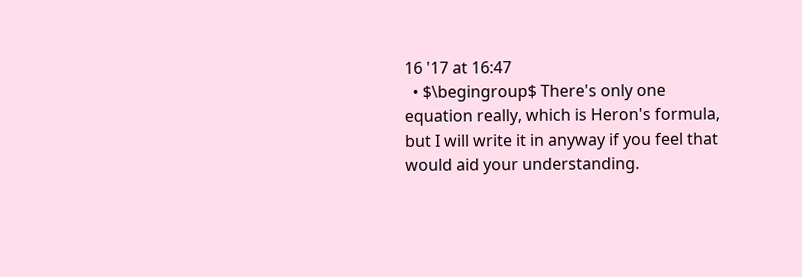16 '17 at 16:47
  • $\begingroup$ There's only one equation really, which is Heron's formula, but I will write it in anyway if you feel that would aid your understanding.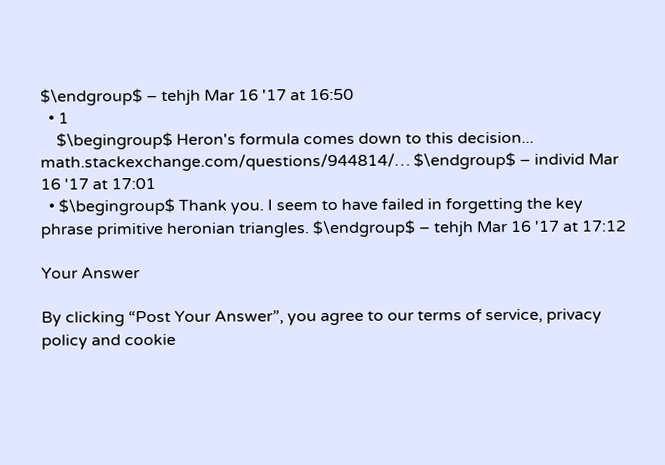$\endgroup$ – tehjh Mar 16 '17 at 16:50
  • 1
    $\begingroup$ Heron's formula comes down to this decision... math.stackexchange.com/questions/944814/… $\endgroup$ – individ Mar 16 '17 at 17:01
  • $\begingroup$ Thank you. I seem to have failed in forgetting the key phrase primitive heronian triangles. $\endgroup$ – tehjh Mar 16 '17 at 17:12

Your Answer

By clicking “Post Your Answer”, you agree to our terms of service, privacy policy and cookie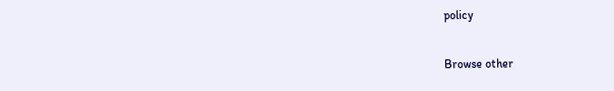policy

Browse other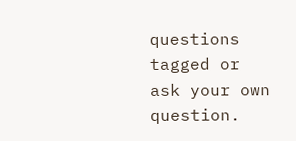questions tagged or ask your own question.